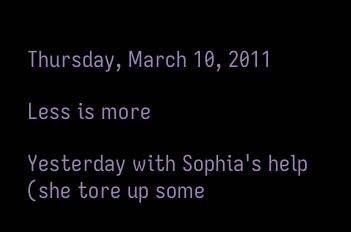Thursday, March 10, 2011

Less is more

Yesterday with Sophia's help (she tore up some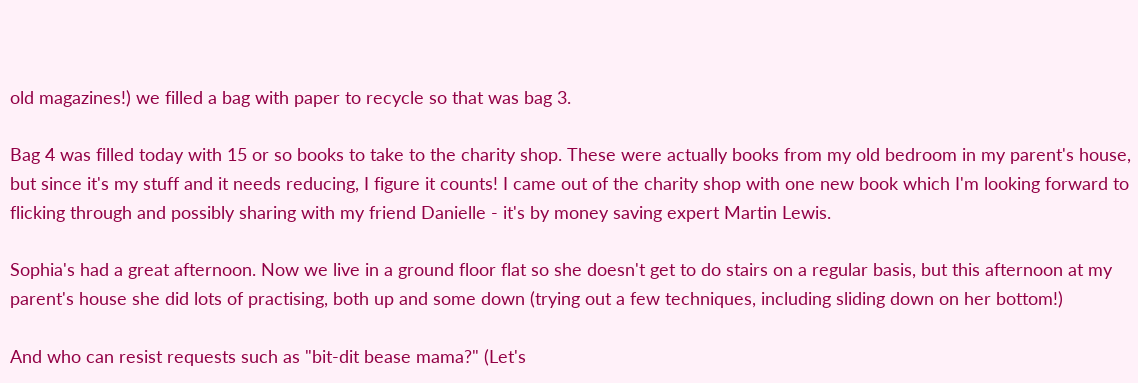old magazines!) we filled a bag with paper to recycle so that was bag 3.

Bag 4 was filled today with 15 or so books to take to the charity shop. These were actually books from my old bedroom in my parent's house, but since it's my stuff and it needs reducing, I figure it counts! I came out of the charity shop with one new book which I'm looking forward to flicking through and possibly sharing with my friend Danielle - it's by money saving expert Martin Lewis.

Sophia's had a great afternoon. Now we live in a ground floor flat so she doesn't get to do stairs on a regular basis, but this afternoon at my parent's house she did lots of practising, both up and some down (trying out a few techniques, including sliding down on her bottom!)

And who can resist requests such as "bit-dit bease mama?" (Let's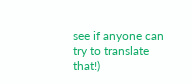see if anyone can try to translate that!)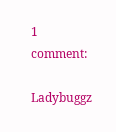1 comment:

Ladybuggz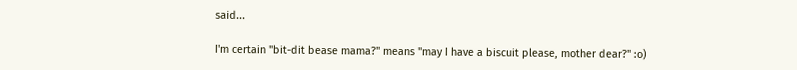said...

I'm certain "bit-dit bease mama?" means "may I have a biscuit please, mother dear?" :o)